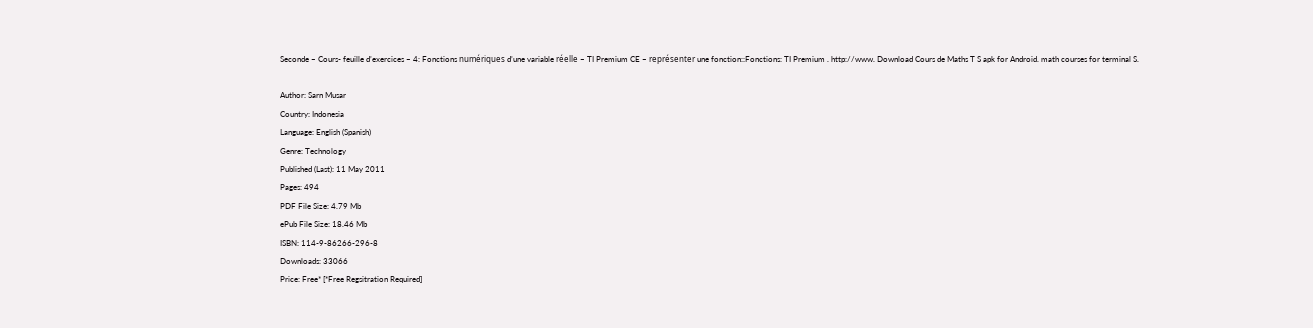Seconde – Cours- feuille d’exercices – 4: Fonctions numériques d’une variable réelle – TI Premium CE – représenter une fonction::Fonctions: TI Premium . http://www. Download Cours de Maths T S apk for Android. math courses for terminal S.

Author: Sarn Musar
Country: Indonesia
Language: English (Spanish)
Genre: Technology
Published (Last): 11 May 2011
Pages: 494
PDF File Size: 4.79 Mb
ePub File Size: 18.46 Mb
ISBN: 114-9-86266-296-8
Downloads: 33066
Price: Free* [*Free Regsitration Required]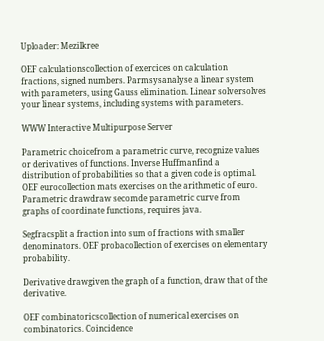Uploader: Mezilkree

OEF calculationscollection of exercices on calculation fractions, signed numbers. Parmsysanalyse a linear system with parameters, using Gauss elimination. Linear solversolves your linear systems, including systems with parameters.

WWW Interactive Multipurpose Server

Parametric choicefrom a parametric curve, recognize values or derivatives of functions. Inverse Huffmanfind a distribution of probabilities so that a given code is optimal. OEF eurocollection mats exercises on the arithmetic of euro. Parametric drawdraw secomde parametric curve from graphs of coordinate functions, requires java.

Segfracsplit a fraction into sum of fractions with smaller denominators. OEF probacollection of exercises on elementary probability.

Derivative drawgiven the graph of a function, draw that of the derivative.

OEF combinatoricscollection of numerical exercises on combinatorics. Coincidence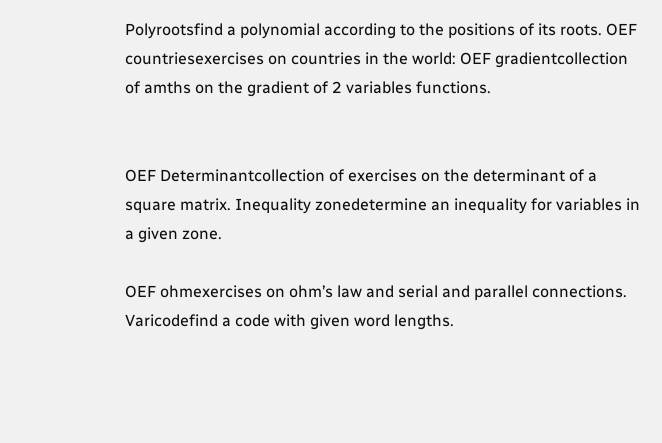Polyrootsfind a polynomial according to the positions of its roots. OEF countriesexercises on countries in the world: OEF gradientcollection of amths on the gradient of 2 variables functions.


OEF Determinantcollection of exercises on the determinant of a square matrix. Inequality zonedetermine an inequality for variables in a given zone.

OEF ohmexercises on ohm’s law and serial and parallel connections. Varicodefind a code with given word lengths.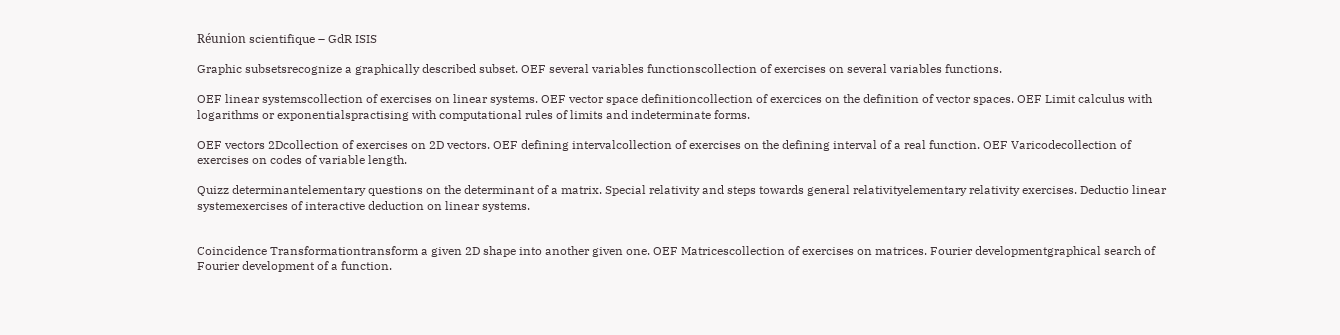Réunion scientifique – GdR ISIS

Graphic subsetsrecognize a graphically described subset. OEF several variables functionscollection of exercises on several variables functions.

OEF linear systemscollection of exercises on linear systems. OEF vector space definitioncollection of exercices on the definition of vector spaces. OEF Limit calculus with logarithms or exponentialspractising with computational rules of limits and indeterminate forms.

OEF vectors 2Dcollection of exercises on 2D vectors. OEF defining intervalcollection of exercises on the defining interval of a real function. OEF Varicodecollection of exercises on codes of variable length.

Quizz determinantelementary questions on the determinant of a matrix. Special relativity and steps towards general relativityelementary relativity exercises. Deductio linear systemexercises of interactive deduction on linear systems.


Coincidence Transformationtransform a given 2D shape into another given one. OEF Matricescollection of exercises on matrices. Fourier developmentgraphical search of Fourier development of a function.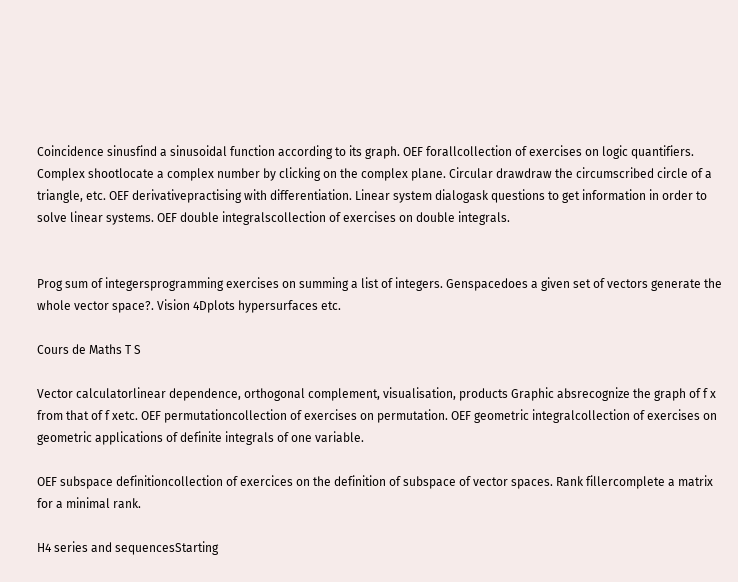Coincidence sinusfind a sinusoidal function according to its graph. OEF forallcollection of exercises on logic quantifiers. Complex shootlocate a complex number by clicking on the complex plane. Circular drawdraw the circumscribed circle of a triangle, etc. OEF derivativepractising with differentiation. Linear system dialogask questions to get information in order to solve linear systems. OEF double integralscollection of exercises on double integrals.


Prog sum of integersprogramming exercises on summing a list of integers. Genspacedoes a given set of vectors generate the whole vector space?. Vision 4Dplots hypersurfaces etc.

Cours de Maths T S

Vector calculatorlinear dependence, orthogonal complement, visualisation, products Graphic absrecognize the graph of f x from that of f xetc. OEF permutationcollection of exercises on permutation. OEF geometric integralcollection of exercises on geometric applications of definite integrals of one variable.

OEF subspace definitioncollection of exercices on the definition of subspace of vector spaces. Rank fillercomplete a matrix for a minimal rank.

H4 series and sequencesStarting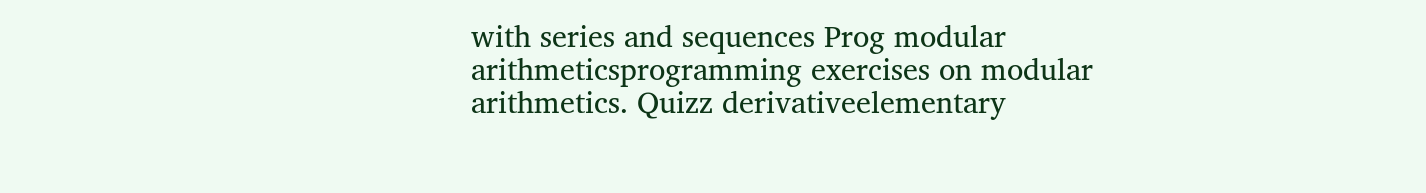with series and sequences Prog modular arithmeticsprogramming exercises on modular arithmetics. Quizz derivativeelementary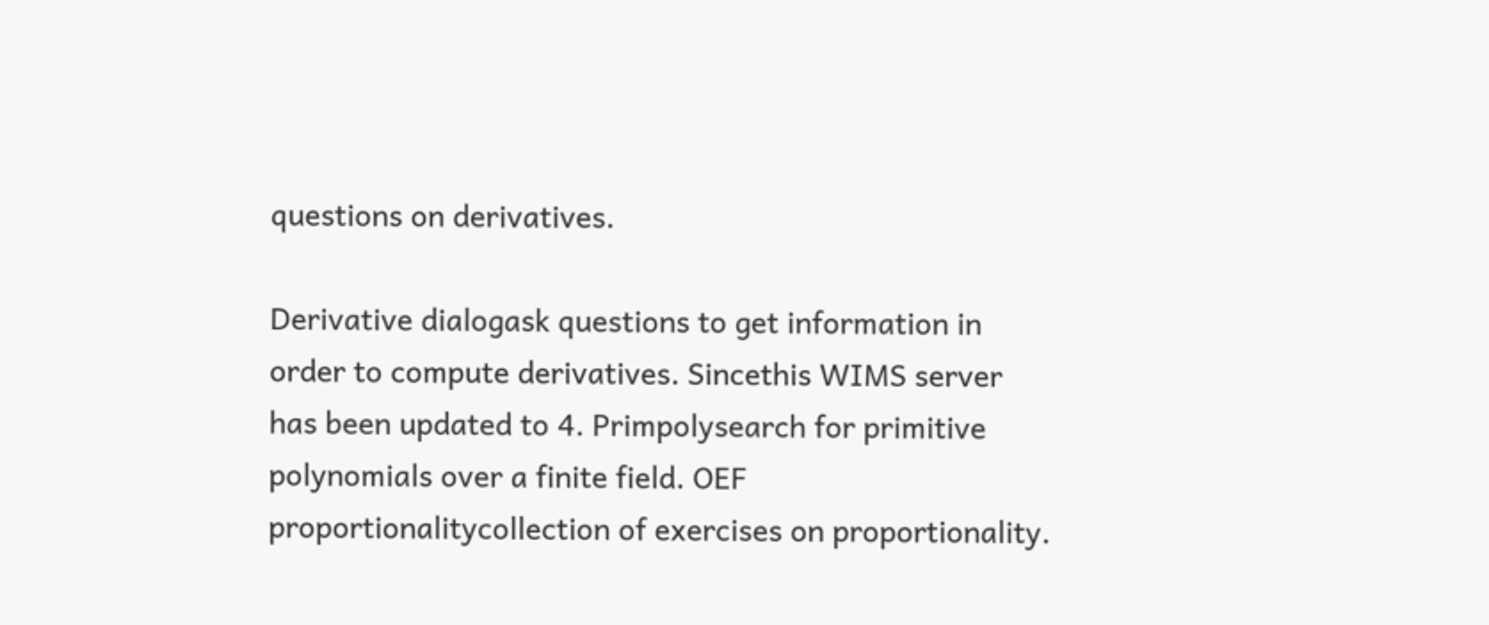questions on derivatives.

Derivative dialogask questions to get information in order to compute derivatives. Sincethis WIMS server has been updated to 4. Primpolysearch for primitive polynomials over a finite field. OEF proportionalitycollection of exercises on proportionality.